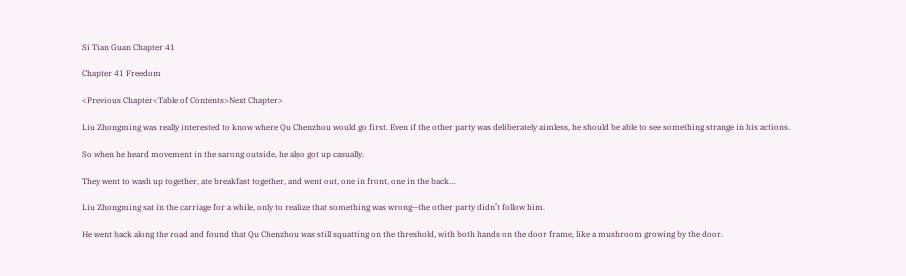Si Tian Guan Chapter 41

Chapter 41 Freedom

<Previous Chapter<Table of Contents>Next Chapter>

Liu Zhongming was really interested to know where Qu Chenzhou would go first. Even if the other party was deliberately aimless, he should be able to see something strange in his actions.

So when he heard movement in the sarong outside, he also got up casually.

They went to wash up together, ate breakfast together, and went out, one in front, one in the back…

Liu Zhongming sat in the carriage for a while, only to realize that something was wrong—the other party didn’t follow him.

He went back along the road and found that Qu Chenzhou was still squatting on the threshold, with both hands on the door frame, like a mushroom growing by the door.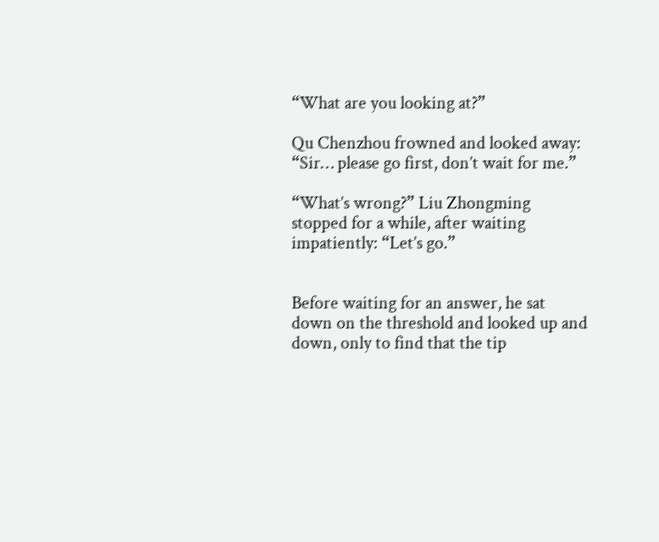“What are you looking at?”

Qu Chenzhou frowned and looked away: “Sir… please go first, don’t wait for me.”

“What’s wrong?” Liu Zhongming stopped for a while, after waiting impatiently: “Let’s go.”


Before waiting for an answer, he sat down on the threshold and looked up and down, only to find that the tip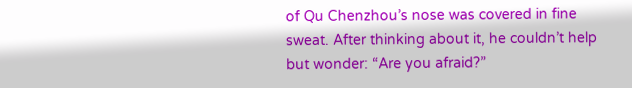of Qu Chenzhou’s nose was covered in fine sweat. After thinking about it, he couldn’t help but wonder: “Are you afraid?”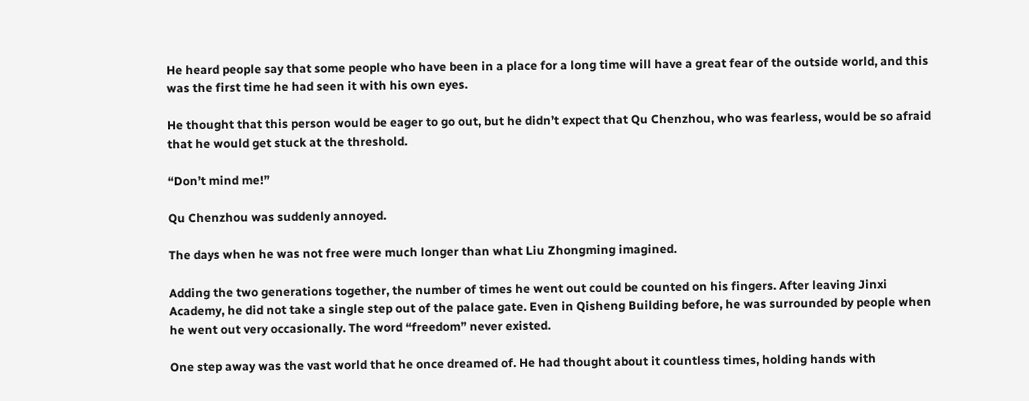He heard people say that some people who have been in a place for a long time will have a great fear of the outside world, and this was the first time he had seen it with his own eyes.

He thought that this person would be eager to go out, but he didn’t expect that Qu Chenzhou, who was fearless, would be so afraid that he would get stuck at the threshold.

“Don’t mind me!”

Qu Chenzhou was suddenly annoyed.

The days when he was not free were much longer than what Liu Zhongming imagined.

Adding the two generations together, the number of times he went out could be counted on his fingers. After leaving Jinxi Academy, he did not take a single step out of the palace gate. Even in Qisheng Building before, he was surrounded by people when he went out very occasionally. The word “freedom” never existed.

One step away was the vast world that he once dreamed of. He had thought about it countless times, holding hands with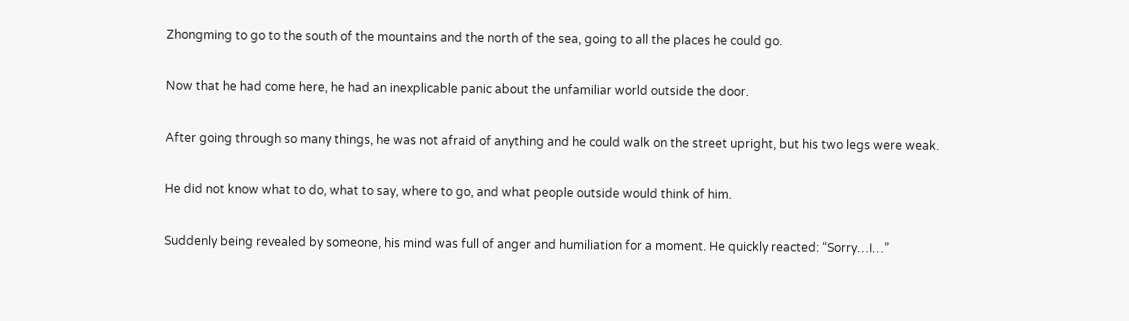Zhongming to go to the south of the mountains and the north of the sea, going to all the places he could go.

Now that he had come here, he had an inexplicable panic about the unfamiliar world outside the door.

After going through so many things, he was not afraid of anything and he could walk on the street upright, but his two legs were weak.

He did not know what to do, what to say, where to go, and what people outside would think of him.

Suddenly being revealed by someone, his mind was full of anger and humiliation for a moment. He quickly reacted: “Sorry…I…”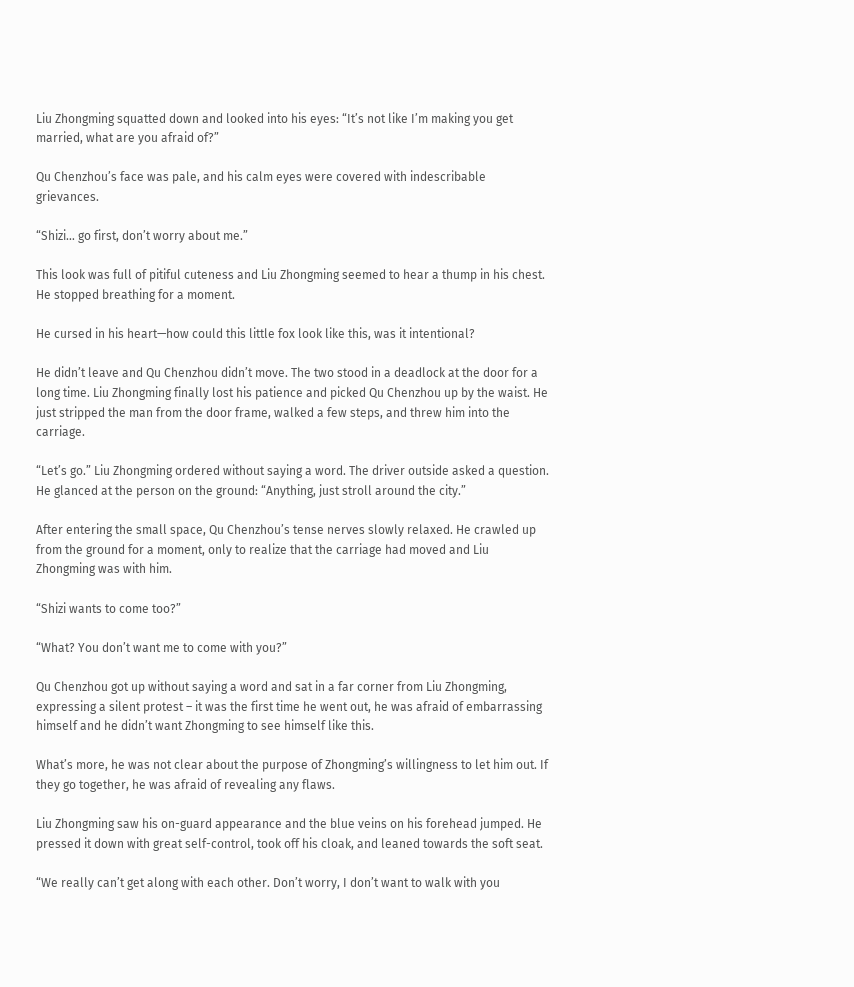Liu Zhongming squatted down and looked into his eyes: “It’s not like I’m making you get married, what are you afraid of?”

Qu Chenzhou’s face was pale, and his calm eyes were covered with indescribable grievances.

“Shizi… go first, don’t worry about me.”

This look was full of pitiful cuteness and Liu Zhongming seemed to hear a thump in his chest. He stopped breathing for a moment.

He cursed in his heart—how could this little fox look like this, was it intentional?

He didn’t leave and Qu Chenzhou didn’t move. The two stood in a deadlock at the door for a long time. Liu Zhongming finally lost his patience and picked Qu Chenzhou up by the waist. He just stripped the man from the door frame, walked a few steps, and threw him into the carriage.

“Let’s go.” Liu Zhongming ordered without saying a word. The driver outside asked a question. He glanced at the person on the ground: “Anything, just stroll around the city.”

After entering the small space, Qu Chenzhou’s tense nerves slowly relaxed. He crawled up from the ground for a moment, only to realize that the carriage had moved and Liu Zhongming was with him.

“Shizi wants to come too?”

“What? You don’t want me to come with you?”

Qu Chenzhou got up without saying a word and sat in a far corner from Liu Zhongming, expressing a silent protest – it was the first time he went out, he was afraid of embarrassing himself and he didn’t want Zhongming to see himself like this.

What’s more, he was not clear about the purpose of Zhongming’s willingness to let him out. If they go together, he was afraid of revealing any flaws.

Liu Zhongming saw his on-guard appearance and the blue veins on his forehead jumped. He pressed it down with great self-control, took off his cloak, and leaned towards the soft seat.

“We really can’t get along with each other. Don’t worry, I don’t want to walk with you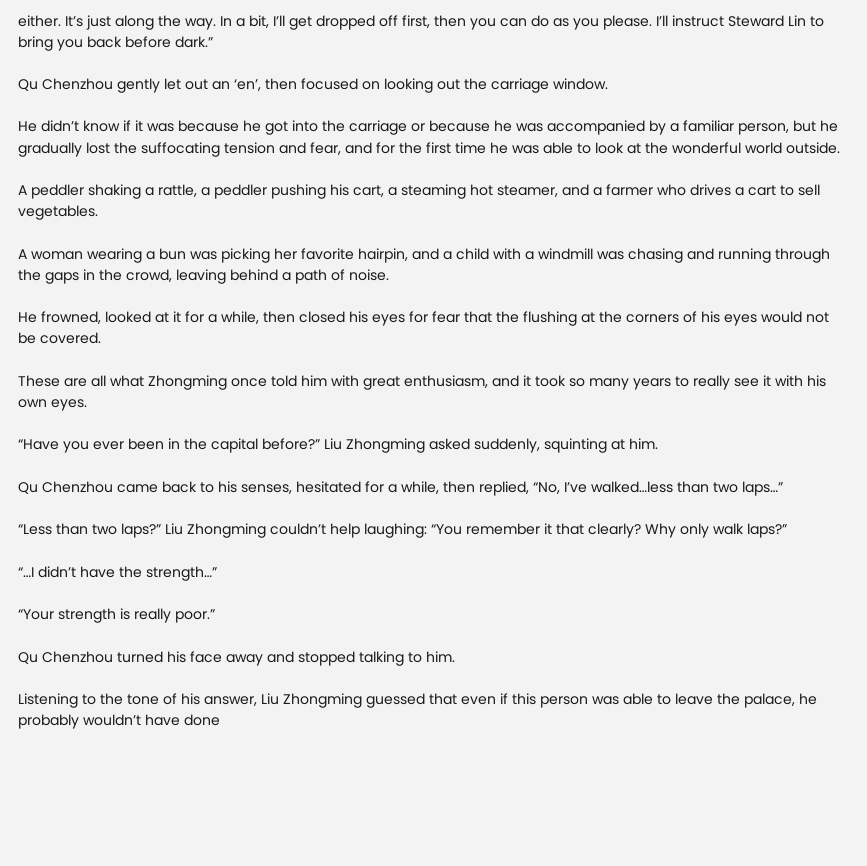either. It’s just along the way. In a bit, I’ll get dropped off first, then you can do as you please. I’ll instruct Steward Lin to bring you back before dark.”

Qu Chenzhou gently let out an ‘en’, then focused on looking out the carriage window.

He didn’t know if it was because he got into the carriage or because he was accompanied by a familiar person, but he gradually lost the suffocating tension and fear, and for the first time he was able to look at the wonderful world outside.

A peddler shaking a rattle, a peddler pushing his cart, a steaming hot steamer, and a farmer who drives a cart to sell vegetables.

A woman wearing a bun was picking her favorite hairpin, and a child with a windmill was chasing and running through the gaps in the crowd, leaving behind a path of noise.

He frowned, looked at it for a while, then closed his eyes for fear that the flushing at the corners of his eyes would not be covered.

These are all what Zhongming once told him with great enthusiasm, and it took so many years to really see it with his own eyes.

“Have you ever been in the capital before?” Liu Zhongming asked suddenly, squinting at him.

Qu Chenzhou came back to his senses, hesitated for a while, then replied, “No, I’ve walked…less than two laps…”

“Less than two laps?” Liu Zhongming couldn’t help laughing: “You remember it that clearly? Why only walk laps?”

“…I didn’t have the strength…”

“Your strength is really poor.”

Qu Chenzhou turned his face away and stopped talking to him.

Listening to the tone of his answer, Liu Zhongming guessed that even if this person was able to leave the palace, he probably wouldn’t have done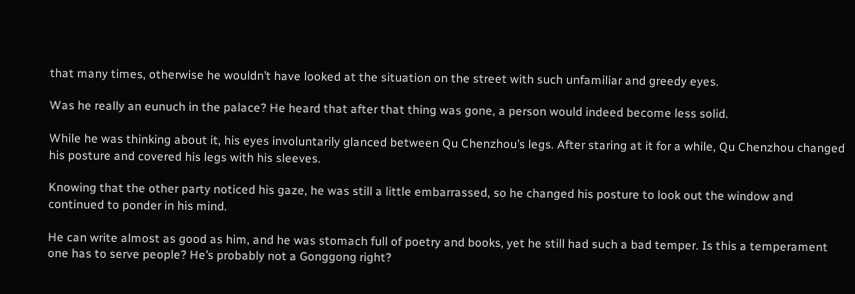that many times, otherwise he wouldn’t have looked at the situation on the street with such unfamiliar and greedy eyes.

Was he really an eunuch in the palace? He heard that after that thing was gone, a person would indeed become less solid.

While he was thinking about it, his eyes involuntarily glanced between Qu Chenzhou’s legs. After staring at it for a while, Qu Chenzhou changed his posture and covered his legs with his sleeves.

Knowing that the other party noticed his gaze, he was still a little embarrassed, so he changed his posture to look out the window and continued to ponder in his mind.

He can write almost as good as him, and he was stomach full of poetry and books, yet he still had such a bad temper. Is this a temperament one has to serve people? He’s probably not a Gonggong right?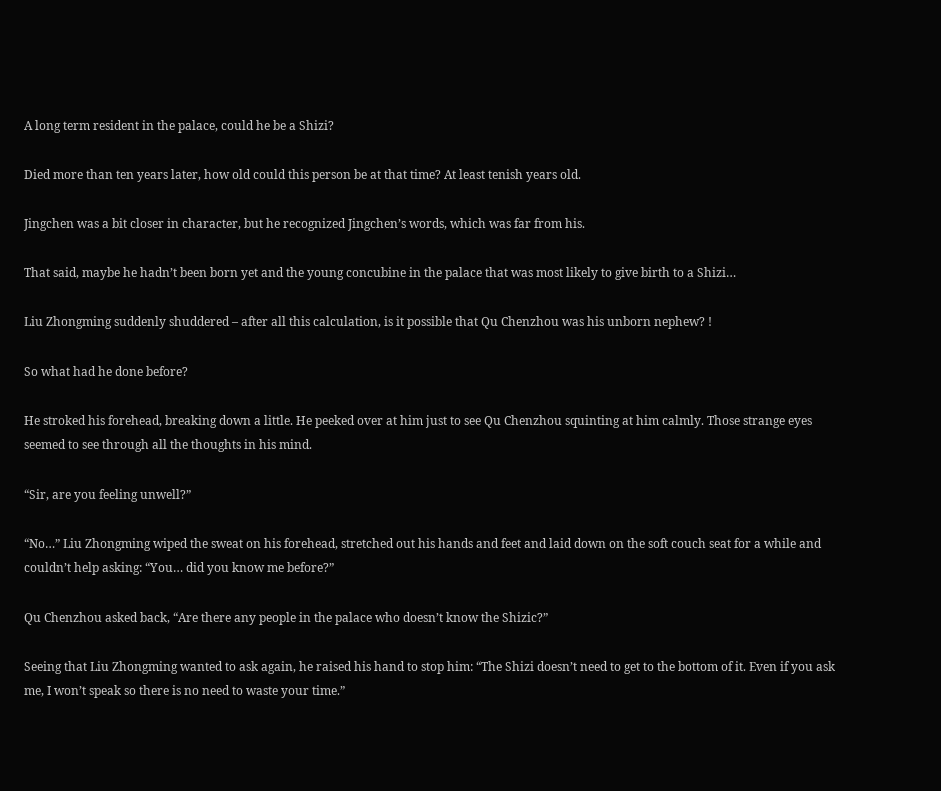A long term resident in the palace, could he be a Shizi?

Died more than ten years later, how old could this person be at that time? At least tenish years old.

Jingchen was a bit closer in character, but he recognized Jingchen’s words, which was far from his.

That said, maybe he hadn’t been born yet and the young concubine in the palace that was most likely to give birth to a Shizi…

Liu Zhongming suddenly shuddered – after all this calculation, is it possible that Qu Chenzhou was his unborn nephew? !

So what had he done before?

He stroked his forehead, breaking down a little. He peeked over at him just to see Qu Chenzhou squinting at him calmly. Those strange eyes seemed to see through all the thoughts in his mind.

“Sir, are you feeling unwell?”

“No…” Liu Zhongming wiped the sweat on his forehead, stretched out his hands and feet and laid down on the soft couch seat for a while and couldn’t help asking: “You… did you know me before?”

Qu Chenzhou asked back, “Are there any people in the palace who doesn’t know the Shizic?”

Seeing that Liu Zhongming wanted to ask again, he raised his hand to stop him: “The Shizi doesn’t need to get to the bottom of it. Even if you ask me, I won’t speak so there is no need to waste your time.”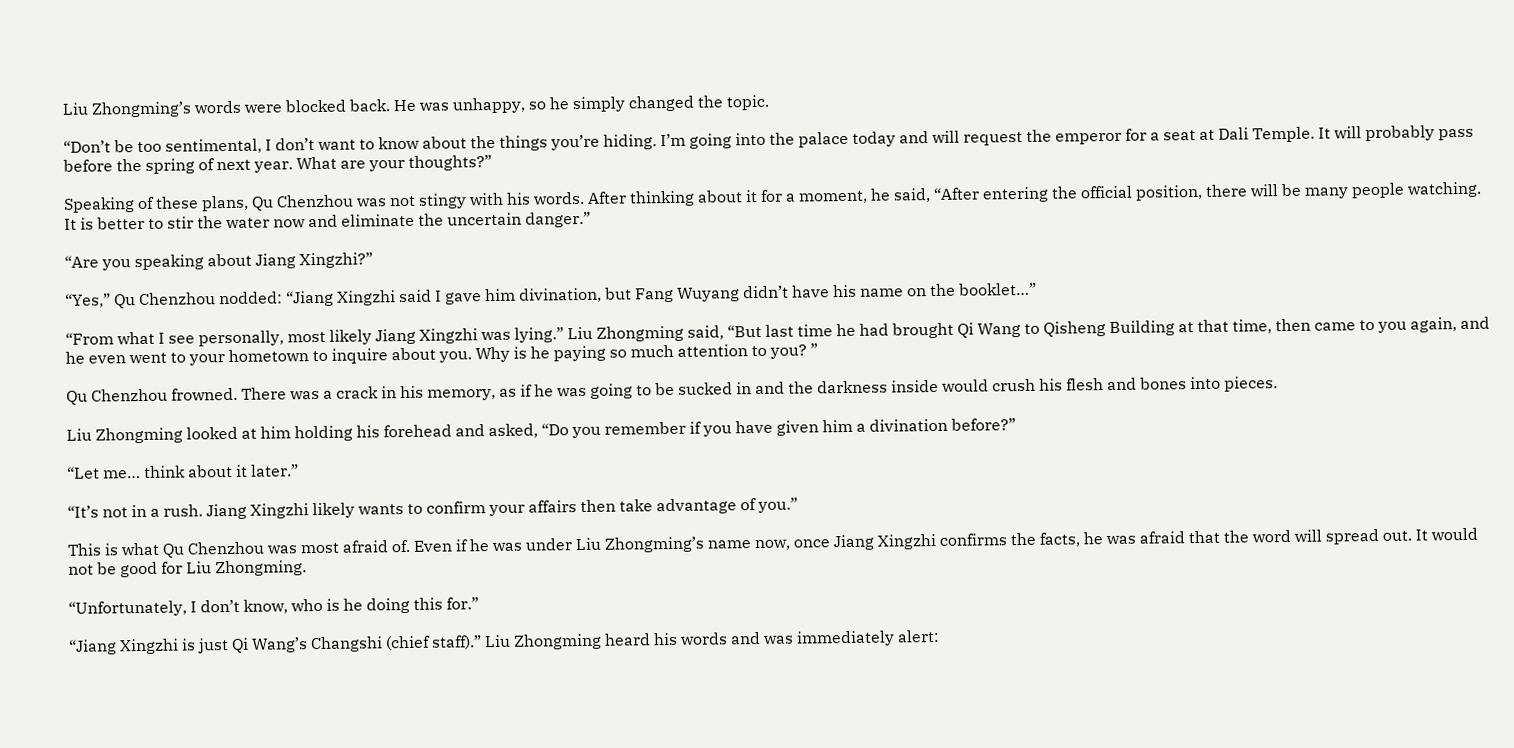Liu Zhongming’s words were blocked back. He was unhappy, so he simply changed the topic.

“Don’t be too sentimental, I don’t want to know about the things you’re hiding. I’m going into the palace today and will request the emperor for a seat at Dali Temple. It will probably pass before the spring of next year. What are your thoughts?”

Speaking of these plans, Qu Chenzhou was not stingy with his words. After thinking about it for a moment, he said, “After entering the official position, there will be many people watching. It is better to stir the water now and eliminate the uncertain danger.”

“Are you speaking about Jiang Xingzhi?”

“Yes,” Qu Chenzhou nodded: “Jiang Xingzhi said I gave him divination, but Fang Wuyang didn’t have his name on the booklet…”

“From what I see personally, most likely Jiang Xingzhi was lying.” Liu Zhongming said, “But last time he had brought Qi Wang to Qisheng Building at that time, then came to you again, and he even went to your hometown to inquire about you. Why is he paying so much attention to you? ”

Qu Chenzhou frowned. There was a crack in his memory, as if he was going to be sucked in and the darkness inside would crush his flesh and bones into pieces.

Liu Zhongming looked at him holding his forehead and asked, “Do you remember if you have given him a divination before?”

“Let me… think about it later.”

“It’s not in a rush. Jiang Xingzhi likely wants to confirm your affairs then take advantage of you.”

This is what Qu Chenzhou was most afraid of. Even if he was under Liu Zhongming’s name now, once Jiang Xingzhi confirms the facts, he was afraid that the word will spread out. It would not be good for Liu Zhongming.

“Unfortunately, I don’t know, who is he doing this for.”

“Jiang Xingzhi is just Qi Wang’s Changshi (chief staff).” Liu Zhongming heard his words and was immediately alert: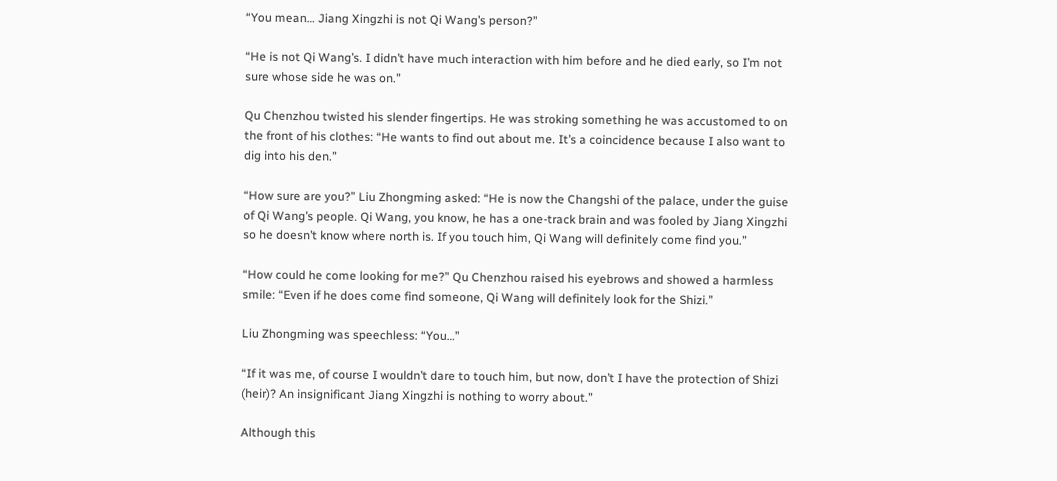“You mean… Jiang Xingzhi is not Qi Wang’s person?”

“He is not Qi Wang’s. I didn’t have much interaction with him before and he died early, so I’m not sure whose side he was on.”

Qu Chenzhou twisted his slender fingertips. He was stroking something he was accustomed to on the front of his clothes: “He wants to find out about me. It’s a coincidence because I also want to dig into his den.”

“How sure are you?” Liu Zhongming asked: “He is now the Changshi of the palace, under the guise of Qi Wang’s people. Qi Wang, you know, he has a one-track brain and was fooled by Jiang Xingzhi so he doesn’t know where north is. If you touch him, Qi Wang will definitely come find you.”

“How could he come looking for me?” Qu Chenzhou raised his eyebrows and showed a harmless smile: “Even if he does come find someone, Qi Wang will definitely look for the Shizi.”

Liu Zhongming was speechless: “You…”

“If it was me, of course I wouldn’t dare to touch him, but now, don’t I have the protection of Shizi (heir)? An insignificant Jiang Xingzhi is nothing to worry about.”

Although this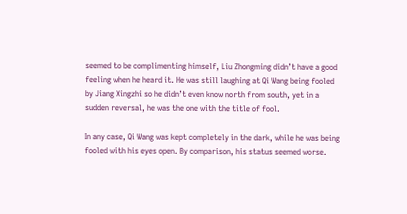seemed to be complimenting himself, Liu Zhongming didn’t have a good feeling when he heard it. He was still laughing at Qi Wang being fooled by Jiang Xingzhi so he didn’t even know north from south, yet in a sudden reversal, he was the one with the title of fool.

In any case, Qi Wang was kept completely in the dark, while he was being fooled with his eyes open. By comparison, his status seemed worse.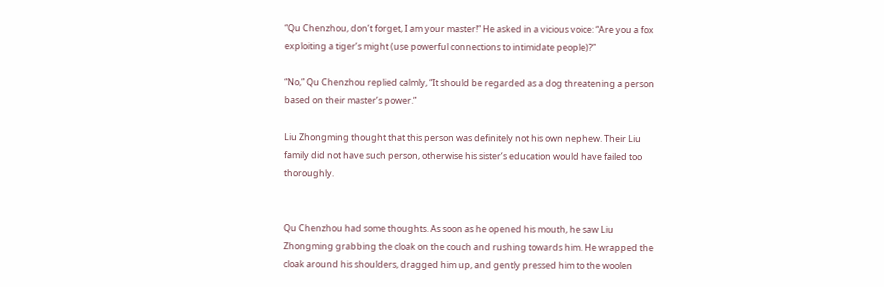“Qu Chenzhou, don’t forget, I am your master!” He asked in a vicious voice: “Are you a fox exploiting a tiger’s might (use powerful connections to intimidate people)?”

“No,” Qu Chenzhou replied calmly, “It should be regarded as a dog threatening a person based on their master’s power.”

Liu Zhongming thought that this person was definitely not his own nephew. Their Liu family did not have such person, otherwise his sister’s education would have failed too thoroughly.


Qu Chenzhou had some thoughts. As soon as he opened his mouth, he saw Liu Zhongming grabbing the cloak on the couch and rushing towards him. He wrapped the cloak around his shoulders, dragged him up, and gently pressed him to the woolen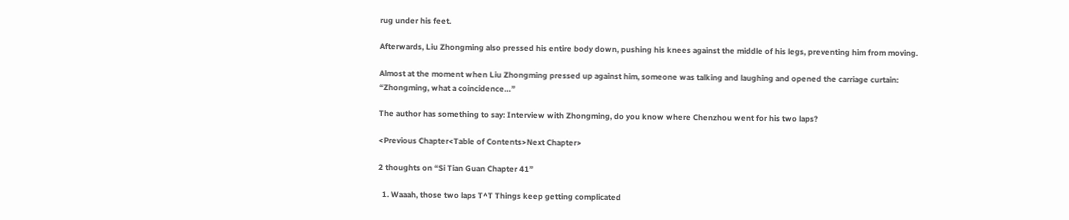rug under his feet.

Afterwards, Liu Zhongming also pressed his entire body down, pushing his knees against the middle of his legs, preventing him from moving.

Almost at the moment when Liu Zhongming pressed up against him, someone was talking and laughing and opened the carriage curtain: “Zhongming, what a coincidence…”

The author has something to say: Interview with Zhongming, do you know where Chenzhou went for his two laps?

<Previous Chapter<Table of Contents>Next Chapter>

2 thoughts on “Si Tian Guan Chapter 41”

  1. Waaah, those two laps T^T Things keep getting complicated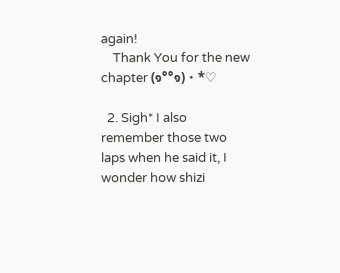again!
    Thank You for the new chapter (๑°°๑)・*♡

  2. Sigh* I also remember those two laps when he said it, I wonder how shizi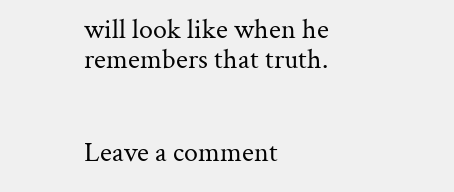will look like when he remembers that truth.


Leave a comment